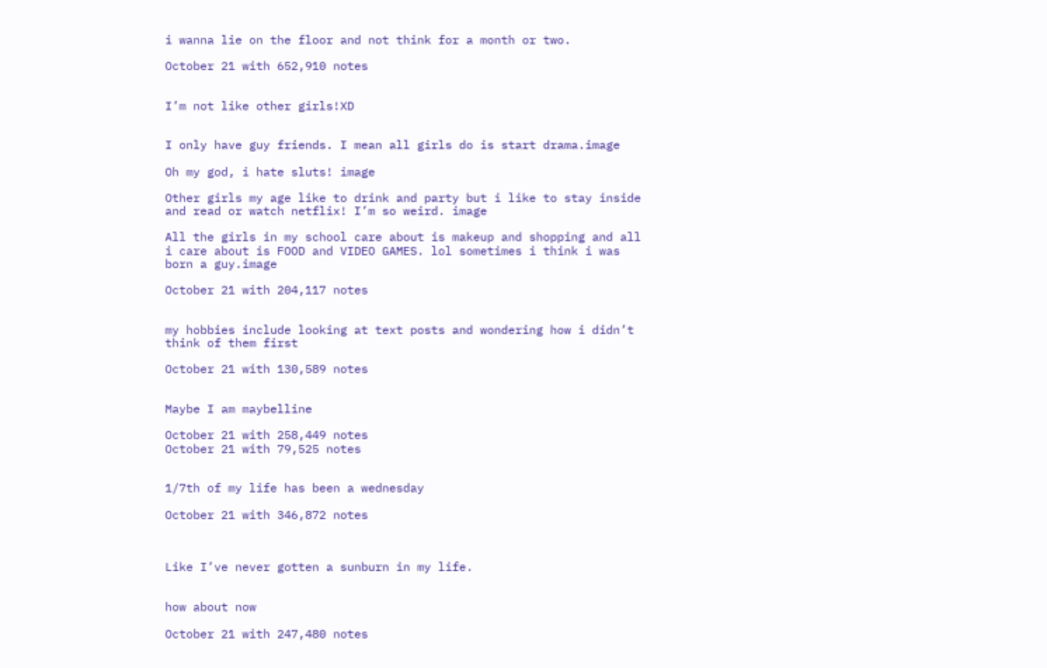i wanna lie on the floor and not think for a month or two.

October 21 with 652,910 notes


I’m not like other girls!XD


I only have guy friends. I mean all girls do is start drama.image

Oh my god, i hate sluts! image

Other girls my age like to drink and party but i like to stay inside and read or watch netflix! I’m so weird. image

All the girls in my school care about is makeup and shopping and all i care about is FOOD and VIDEO GAMES. lol sometimes i think i was born a guy.image

October 21 with 204,117 notes


my hobbies include looking at text posts and wondering how i didn’t think of them first

October 21 with 130,589 notes


Maybe I am maybelline

October 21 with 258,449 notes
October 21 with 79,525 notes


1/7th of my life has been a wednesday

October 21 with 346,872 notes



Like I’ve never gotten a sunburn in my life.


how about now

October 21 with 247,480 notes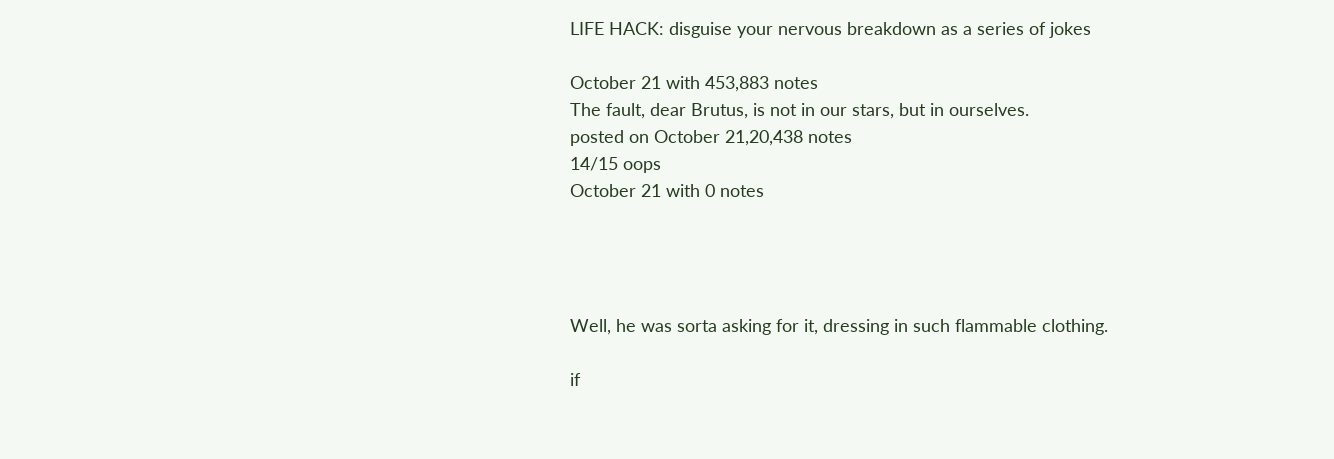LIFE HACK: disguise your nervous breakdown as a series of jokes

October 21 with 453,883 notes
The fault, dear Brutus, is not in our stars, but in ourselves.
posted on October 21,20,438 notes
14/15 oops
October 21 with 0 notes




Well, he was sorta asking for it, dressing in such flammable clothing.

if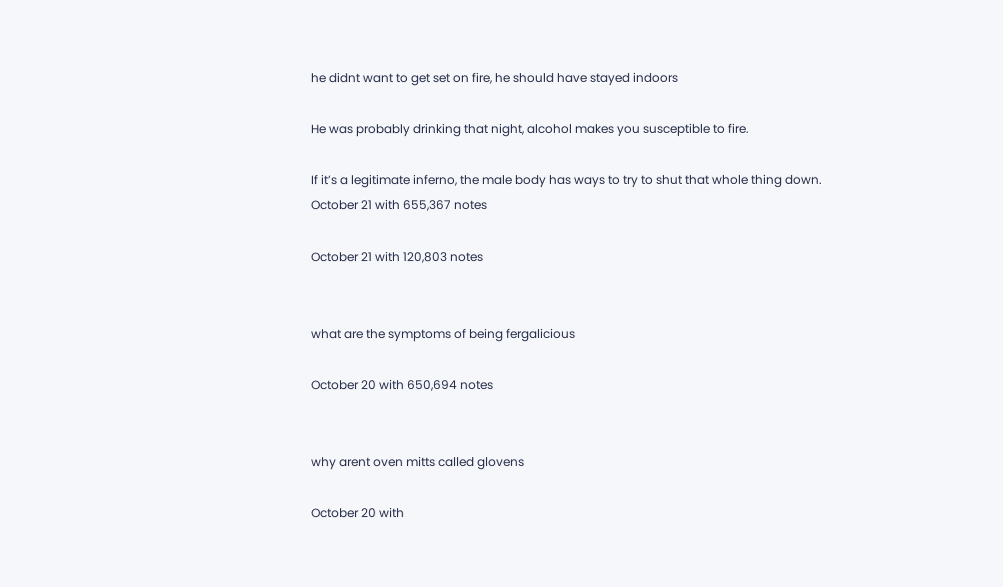he didnt want to get set on fire, he should have stayed indoors

He was probably drinking that night, alcohol makes you susceptible to fire.

If it’s a legitimate inferno, the male body has ways to try to shut that whole thing down.
October 21 with 655,367 notes

October 21 with 120,803 notes


what are the symptoms of being fergalicious

October 20 with 650,694 notes


why arent oven mitts called glovens

October 20 with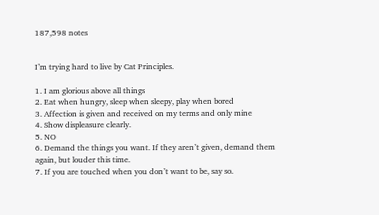187,598 notes


I’m trying hard to live by Cat Principles.

1. I am glorious above all things
2. Eat when hungry, sleep when sleepy, play when bored
3. Affection is given and received on my terms and only mine
4. Show displeasure clearly.
5. NO
6. Demand the things you want. If they aren’t given, demand them again, but louder this time.
7. If you are touched when you don’t want to be, say so.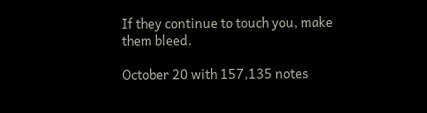If they continue to touch you, make them bleed.

October 20 with 157,135 notes